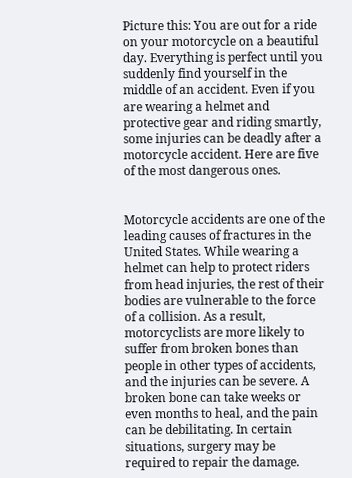Picture this: You are out for a ride on your motorcycle on a beautiful day. Everything is perfect until you suddenly find yourself in the middle of an accident. Even if you are wearing a helmet and protective gear and riding smartly, some injuries can be deadly after a motorcycle accident. Here are five of the most dangerous ones.


Motorcycle accidents are one of the leading causes of fractures in the United States. While wearing a helmet can help to protect riders from head injuries, the rest of their bodies are vulnerable to the force of a collision. As a result, motorcyclists are more likely to suffer from broken bones than people in other types of accidents, and the injuries can be severe. A broken bone can take weeks or even months to heal, and the pain can be debilitating. In certain situations, surgery may be required to repair the damage.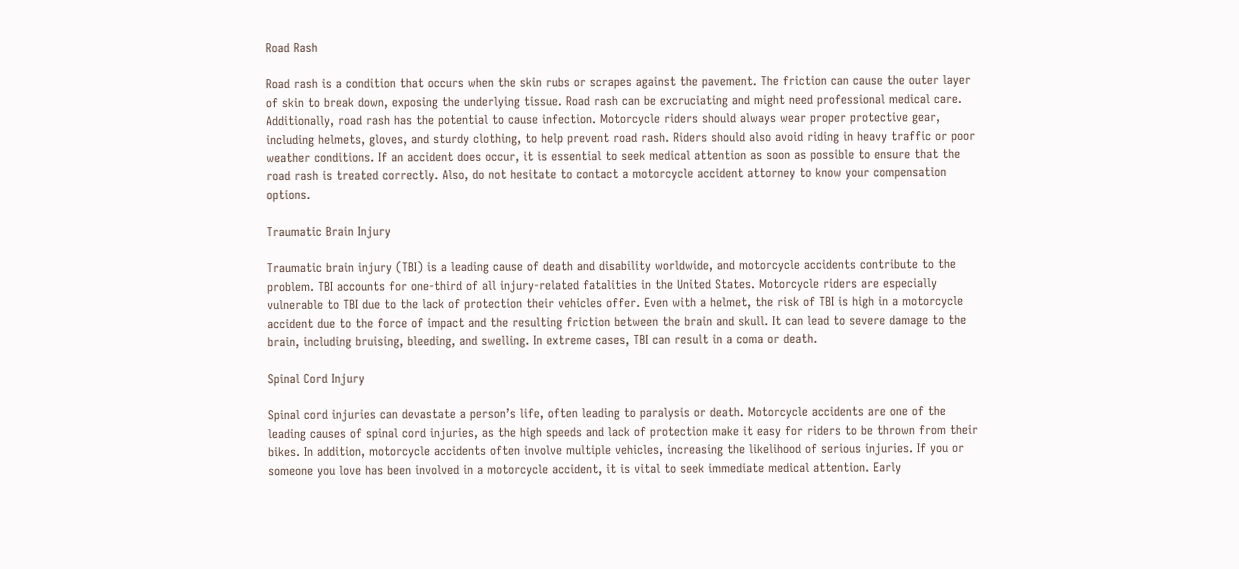Road Rash

Road rash is a condition that occurs when the skin rubs or scrapes against the pavement. The friction can cause the outer layer of skin to break down, exposing the underlying tissue. Road rash can be excruciating and might need professional medical care. Additionally, road rash has the potential to cause infection. Motorcycle riders should always wear proper protective gear, including helmets, gloves, and sturdy clothing, to help prevent road rash. Riders should also avoid riding in heavy traffic or poor weather conditions. If an accident does occur, it is essential to seek medical attention as soon as possible to ensure that the road rash is treated correctly. Also, do not hesitate to contact a motorcycle accident attorney to know your compensation options.

Traumatic Brain Injury

Traumatic brain injury (TBI) is a leading cause of death and disability worldwide, and motorcycle accidents contribute to the problem. TBI accounts for one-third of all injury-related fatalities in the United States. Motorcycle riders are especially vulnerable to TBI due to the lack of protection their vehicles offer. Even with a helmet, the risk of TBI is high in a motorcycle accident due to the force of impact and the resulting friction between the brain and skull. It can lead to severe damage to the brain, including bruising, bleeding, and swelling. In extreme cases, TBI can result in a coma or death.

Spinal Cord Injury

Spinal cord injuries can devastate a person’s life, often leading to paralysis or death. Motorcycle accidents are one of the leading causes of spinal cord injuries, as the high speeds and lack of protection make it easy for riders to be thrown from their bikes. In addition, motorcycle accidents often involve multiple vehicles, increasing the likelihood of serious injuries. If you or someone you love has been involved in a motorcycle accident, it is vital to seek immediate medical attention. Early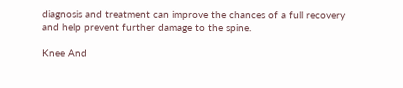diagnosis and treatment can improve the chances of a full recovery and help prevent further damage to the spine.

Knee And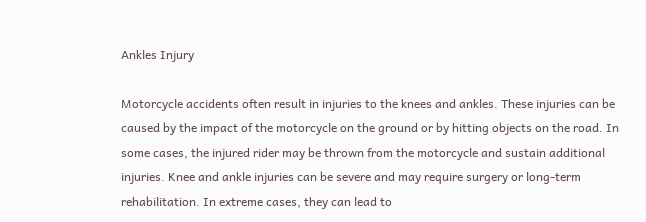Ankles Injury

Motorcycle accidents often result in injuries to the knees and ankles. These injuries can be caused by the impact of the motorcycle on the ground or by hitting objects on the road. In some cases, the injured rider may be thrown from the motorcycle and sustain additional injuries. Knee and ankle injuries can be severe and may require surgery or long-term rehabilitation. In extreme cases, they can lead to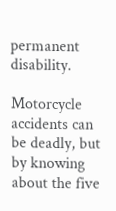permanent disability.

Motorcycle accidents can be deadly, but by knowing about the five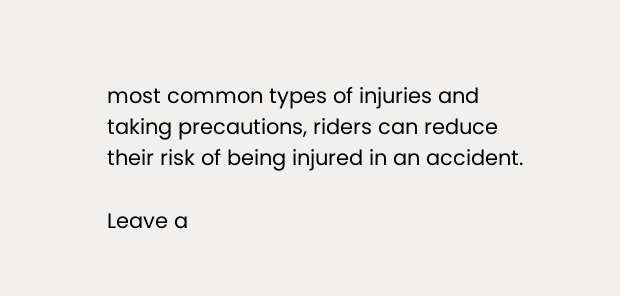most common types of injuries and taking precautions, riders can reduce their risk of being injured in an accident.

Leave a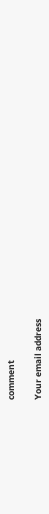comment

Your email address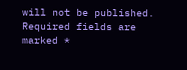will not be published. Required fields are marked *